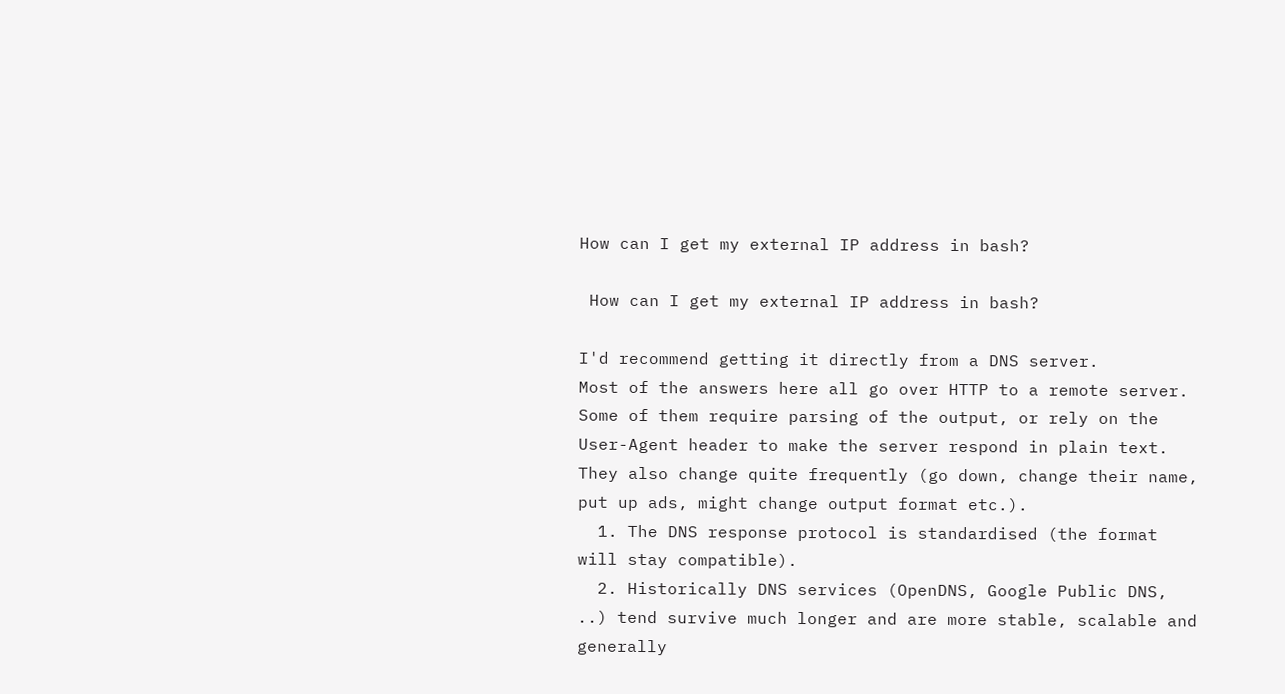How can I get my external IP address in bash?

 How can I get my external IP address in bash?

I'd recommend getting it directly from a DNS server.
Most of the answers here all go over HTTP to a remote server. Some of them require parsing of the output, or rely on the User-Agent header to make the server respond in plain text. They also change quite frequently (go down, change their name, put up ads, might change output format etc.).
  1. The DNS response protocol is standardised (the format will stay compatible).
  2. Historically DNS services (OpenDNS, Google Public DNS, ..) tend survive much longer and are more stable, scalable and generally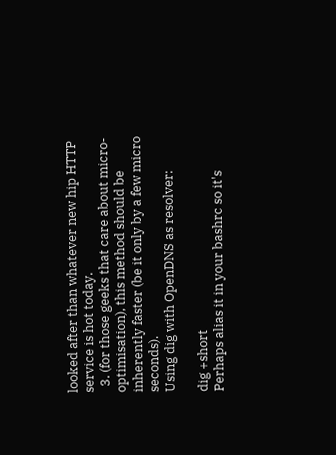looked after than whatever new hip HTTP service is hot today.
  3. (for those geeks that care about micro-optimisation), this method should be inherently faster (be it only by a few micro seconds).
Using dig with OpenDNS as resolver:

dig +short
Perhaps alias it in your bashrc so it's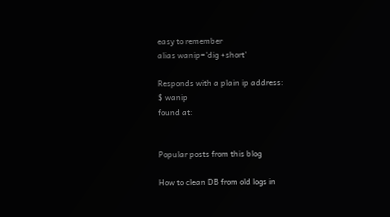easy to remember
alias wanip='dig +short'

Responds with a plain ip address:
$ wanip
found at:


Popular posts from this blog

How to clean DB from old logs in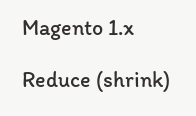Magento 1.x

Reduce (shrink)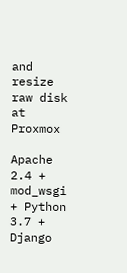and resize raw disk at Proxmox

Apache 2.4 + mod_wsgi + Python 3.7 + Django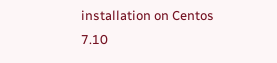installation on Centos 7.10